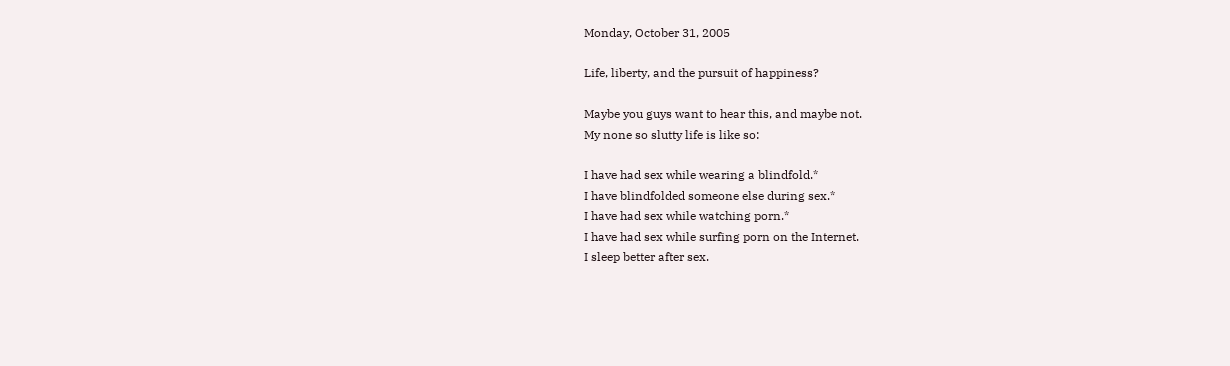Monday, October 31, 2005

Life, liberty, and the pursuit of happiness?

Maybe you guys want to hear this, and maybe not.
My none so slutty life is like so:

I have had sex while wearing a blindfold.*
I have blindfolded someone else during sex.*
I have had sex while watching porn.*
I have had sex while surfing porn on the Internet.
I sleep better after sex.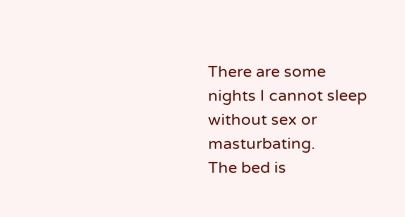There are some nights I cannot sleep without sex or masturbating.
The bed is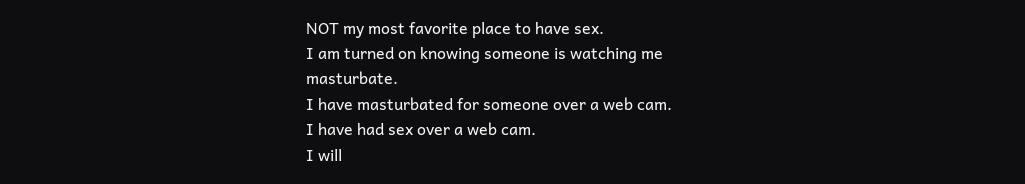NOT my most favorite place to have sex.
I am turned on knowing someone is watching me masturbate.
I have masturbated for someone over a web cam.
I have had sex over a web cam.
I will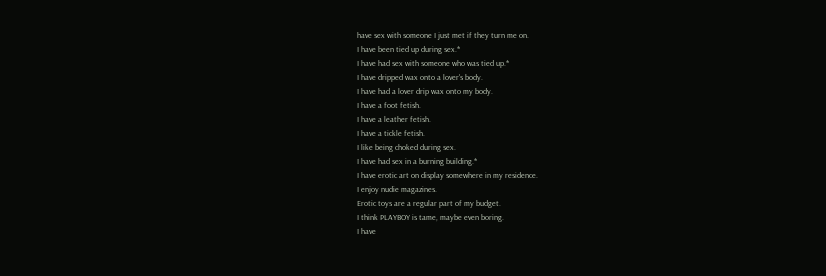have sex with someone I just met if they turn me on.
I have been tied up during sex.*
I have had sex with someone who was tied up.*
I have dripped wax onto a lover's body.
I have had a lover drip wax onto my body.
I have a foot fetish.
I have a leather fetish.
I have a tickle fetish.
I like being choked during sex.
I have had sex in a burning building.*
I have erotic art on display somewhere in my residence.
I enjoy nudie magazines.
Erotic toys are a regular part of my budget.
I think PLAYBOY is tame, maybe even boring.
I have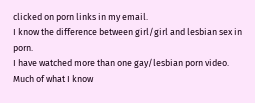clicked on porn links in my email.
I know the difference between girl/girl and lesbian sex in porn.
I have watched more than one gay/lesbian porn video.
Much of what I know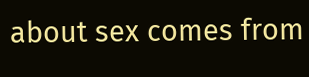about sex comes from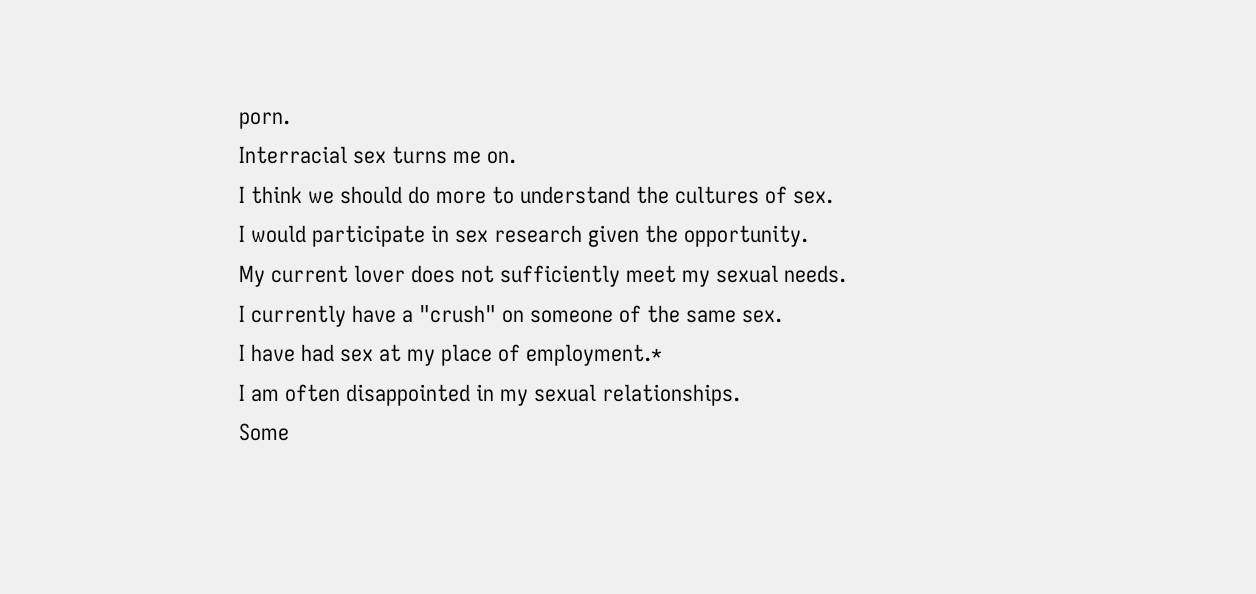porn.
Interracial sex turns me on.
I think we should do more to understand the cultures of sex.
I would participate in sex research given the opportunity.
My current lover does not sufficiently meet my sexual needs.
I currently have a "crush" on someone of the same sex.
I have had sex at my place of employment.*
I am often disappointed in my sexual relationships.
Some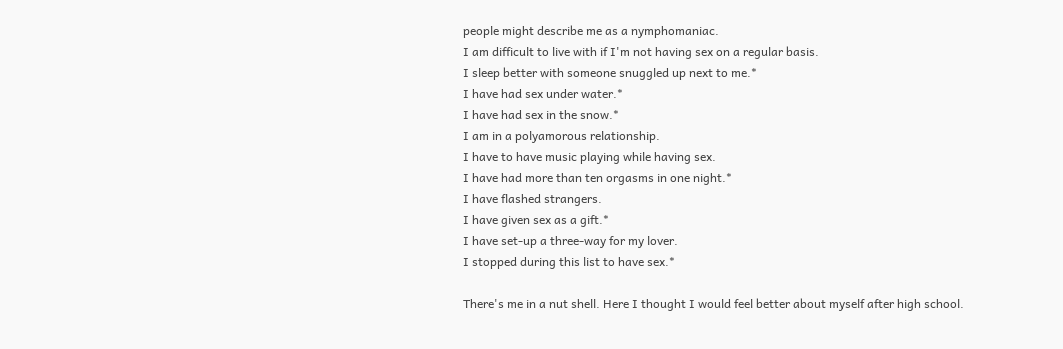people might describe me as a nymphomaniac.
I am difficult to live with if I'm not having sex on a regular basis.
I sleep better with someone snuggled up next to me.*
I have had sex under water.*
I have had sex in the snow.*
I am in a polyamorous relationship.
I have to have music playing while having sex.
I have had more than ten orgasms in one night.*
I have flashed strangers.
I have given sex as a gift.*
I have set-up a three-way for my lover.
I stopped during this list to have sex.*

There's me in a nut shell. Here I thought I would feel better about myself after high school.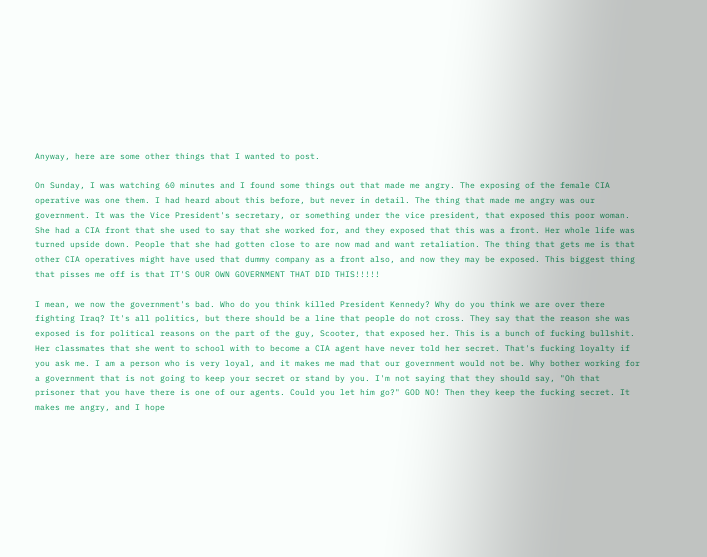Anyway, here are some other things that I wanted to post.

On Sunday, I was watching 60 minutes and I found some things out that made me angry. The exposing of the female CIA operative was one them. I had heard about this before, but never in detail. The thing that made me angry was our government. It was the Vice President's secretary, or something under the vice president, that exposed this poor woman. She had a CIA front that she used to say that she worked for, and they exposed that this was a front. Her whole life was turned upside down. People that she had gotten close to are now mad and want retaliation. The thing that gets me is that other CIA operatives might have used that dummy company as a front also, and now they may be exposed. This biggest thing that pisses me off is that IT'S OUR OWN GOVERNMENT THAT DID THIS!!!!!

I mean, we now the government's bad. Who do you think killed President Kennedy? Why do you think we are over there fighting Iraq? It's all politics, but there should be a line that people do not cross. They say that the reason she was exposed is for political reasons on the part of the guy, Scooter, that exposed her. This is a bunch of fucking bullshit. Her classmates that she went to school with to become a CIA agent have never told her secret. That's fucking loyalty if you ask me. I am a person who is very loyal, and it makes me mad that our government would not be. Why bother working for a government that is not going to keep your secret or stand by you. I'm not saying that they should say, "Oh that prisoner that you have there is one of our agents. Could you let him go?" GOD NO! Then they keep the fucking secret. It makes me angry, and I hope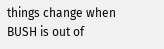things change when BUSH is out of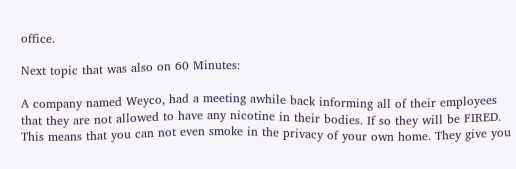office.

Next topic that was also on 60 Minutes:

A company named Weyco, had a meeting awhile back informing all of their employees that they are not allowed to have any nicotine in their bodies. If so they will be FIRED. This means that you can not even smoke in the privacy of your own home. They give you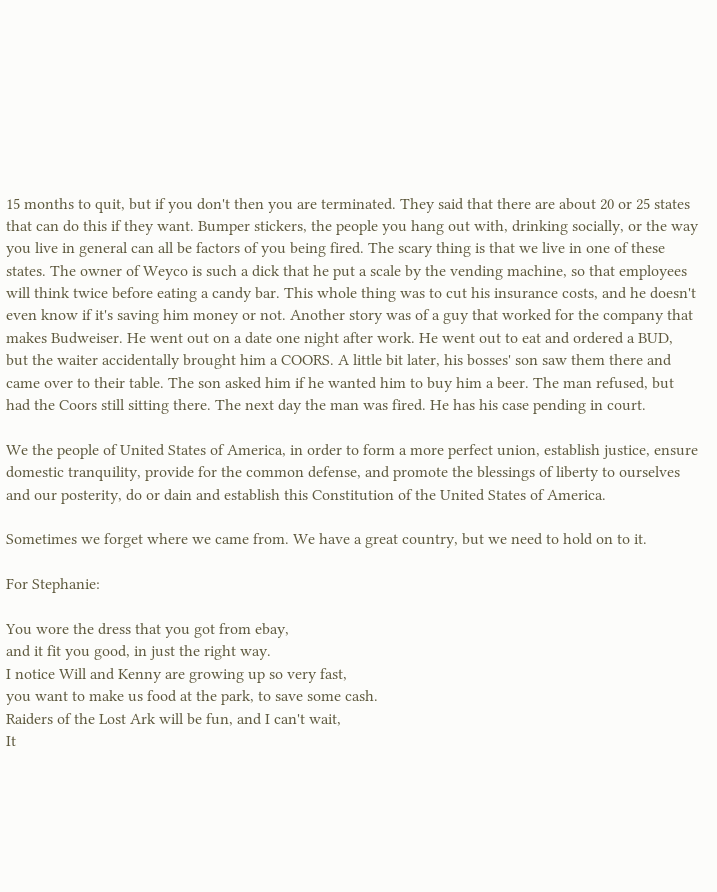15 months to quit, but if you don't then you are terminated. They said that there are about 20 or 25 states that can do this if they want. Bumper stickers, the people you hang out with, drinking socially, or the way you live in general can all be factors of you being fired. The scary thing is that we live in one of these states. The owner of Weyco is such a dick that he put a scale by the vending machine, so that employees will think twice before eating a candy bar. This whole thing was to cut his insurance costs, and he doesn't even know if it's saving him money or not. Another story was of a guy that worked for the company that makes Budweiser. He went out on a date one night after work. He went out to eat and ordered a BUD, but the waiter accidentally brought him a COORS. A little bit later, his bosses' son saw them there and came over to their table. The son asked him if he wanted him to buy him a beer. The man refused, but had the Coors still sitting there. The next day the man was fired. He has his case pending in court.

We the people of United States of America, in order to form a more perfect union, establish justice, ensure domestic tranquility, provide for the common defense, and promote the blessings of liberty to ourselves and our posterity, do or dain and establish this Constitution of the United States of America.

Sometimes we forget where we came from. We have a great country, but we need to hold on to it.

For Stephanie:

You wore the dress that you got from ebay,
and it fit you good, in just the right way.
I notice Will and Kenny are growing up so very fast,
you want to make us food at the park, to save some cash.
Raiders of the Lost Ark will be fun, and I can't wait,
It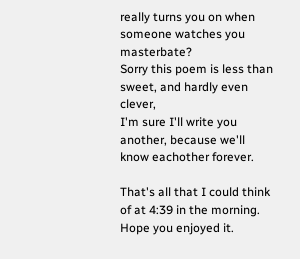really turns you on when someone watches you masterbate?
Sorry this poem is less than sweet, and hardly even clever,
I'm sure I'll write you another, because we'll know eachother forever.

That's all that I could think of at 4:39 in the morning. Hope you enjoyed it.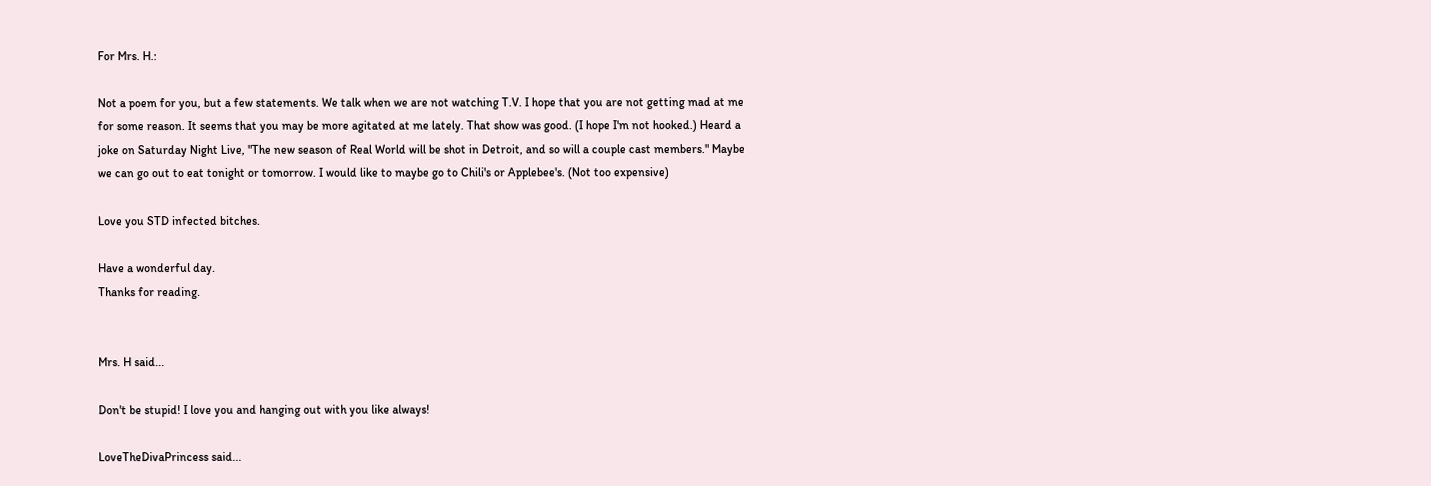For Mrs. H.:

Not a poem for you, but a few statements. We talk when we are not watching T.V. I hope that you are not getting mad at me for some reason. It seems that you may be more agitated at me lately. That show was good. (I hope I'm not hooked.) Heard a joke on Saturday Night Live, "The new season of Real World will be shot in Detroit, and so will a couple cast members." Maybe we can go out to eat tonight or tomorrow. I would like to maybe go to Chili's or Applebee's. (Not too expensive)

Love you STD infected bitches.

Have a wonderful day.
Thanks for reading.


Mrs. H said...

Don't be stupid! I love you and hanging out with you like always!

LoveTheDivaPrincess said...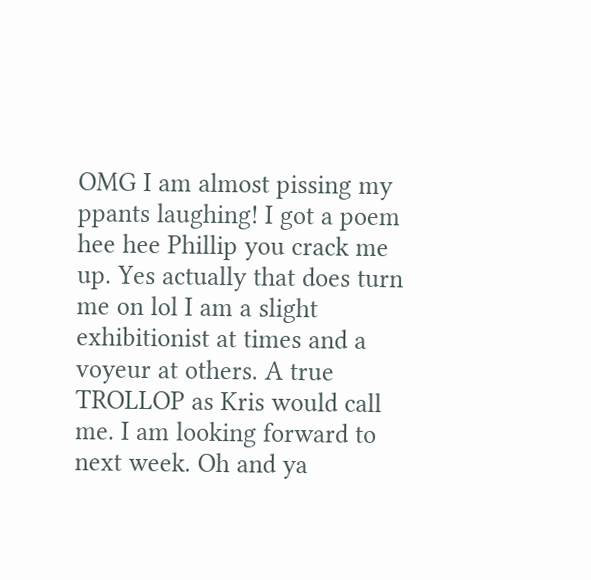OMG I am almost pissing my ppants laughing! I got a poem hee hee Phillip you crack me up. Yes actually that does turn me on lol I am a slight exhibitionist at times and a voyeur at others. A true TROLLOP as Kris would call me. I am looking forward to next week. Oh and ya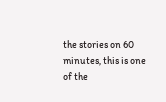the stories on 60 minutes, this is one of the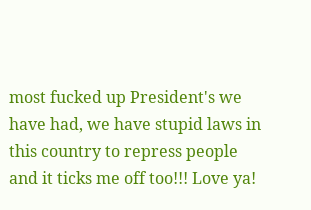most fucked up President's we have had, we have stupid laws in this country to repress people and it ticks me off too!!! Love ya!